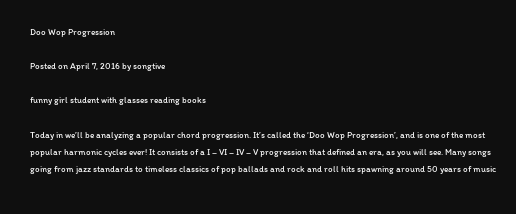Doo Wop Progression

Posted on April 7, 2016 by songtive

funny girl student with glasses reading books

Today in we’ll be analyzing a popular chord progression. It’s called the ‘Doo Wop Progression’, and is one of the most popular harmonic cycles ever! It consists of a I – VI – IV – V progression that defined an era, as you will see. Many songs going from jazz standards to timeless classics of pop ballads and rock and roll hits spawning around 50 years of music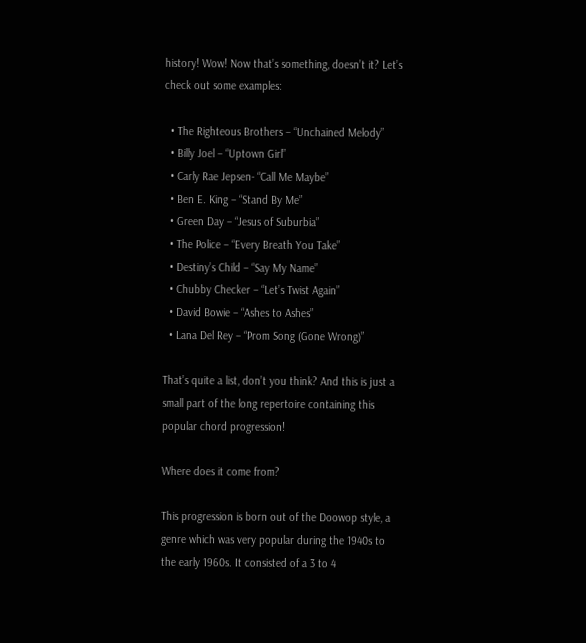history! Wow! Now that’s something, doesn’t it? Let’s check out some examples:

  • The Righteous Brothers – “Unchained Melody”
  • Billy Joel – “Uptown Girl”
  • Carly Rae Jepsen- “Call Me Maybe”
  • Ben E. King – “Stand By Me”
  • Green Day – “Jesus of Suburbia”
  • The Police – “Every Breath You Take”
  • Destiny’s Child – “Say My Name”
  • Chubby Checker – “Let’s Twist Again”
  • David Bowie – “Ashes to Ashes”
  • Lana Del Rey – “Prom Song (Gone Wrong)”

That’s quite a list, don’t you think? And this is just a small part of the long repertoire containing this popular chord progression!

Where does it come from?

This progression is born out of the Doowop style, a genre which was very popular during the 1940s to the early 1960s. It consisted of a 3 to 4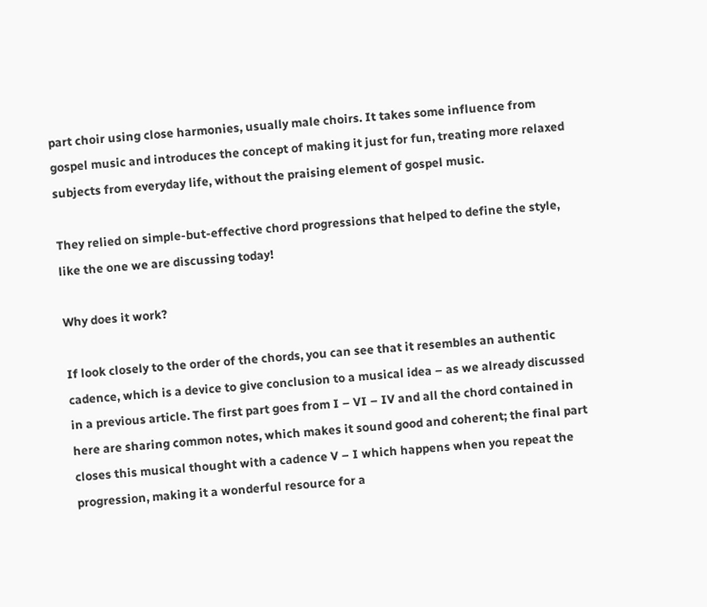part choir using close harmonies, usually male choirs. It takes some influence from gospel music and introduces the concept of making it just for fun, treating more relaxed subjects from everyday life, without the praising element of gospel music.

They relied on simple-but-effective chord progressions that helped to define the style, like the one we are discussing today!

Why does it work?

If look closely to the order of the chords, you can see that it resembles an authentic cadence, which is a device to give conclusion to a musical idea – as we already discussed in a previous article. The first part goes from I – VI – IV and all the chord contained in here are sharing common notes, which makes it sound good and coherent; the final part closes this musical thought with a cadence V – I which happens when you repeat the progression, making it a wonderful resource for a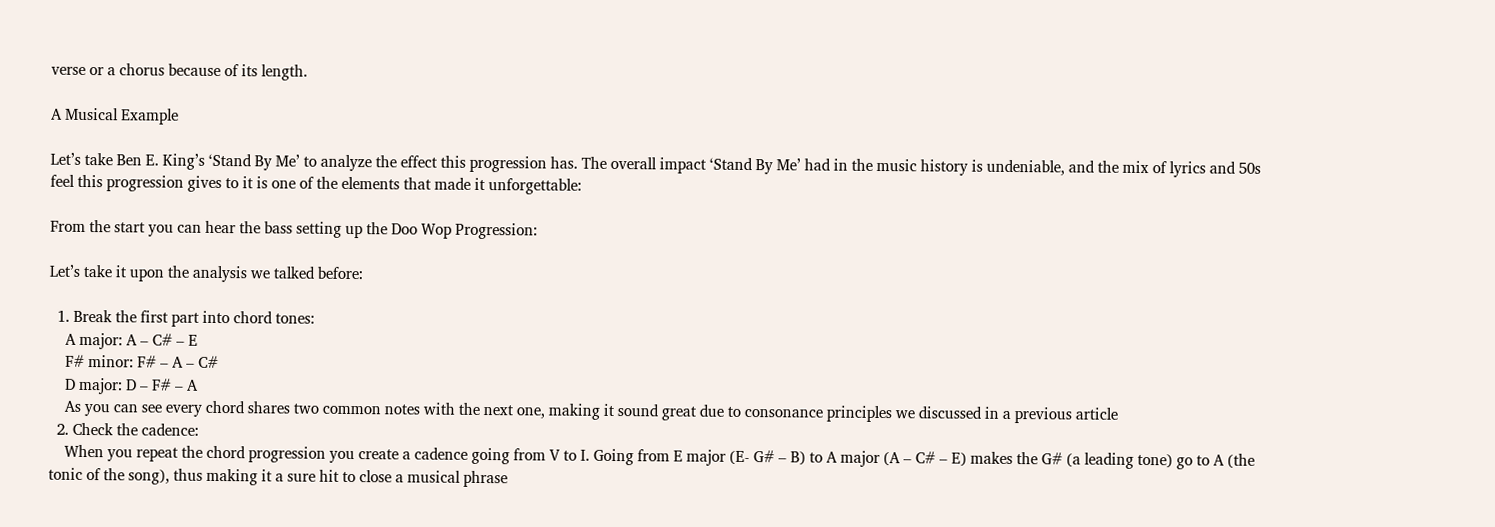verse or a chorus because of its length.

A Musical Example

Let’s take Ben E. King’s ‘Stand By Me’ to analyze the effect this progression has. The overall impact ‘Stand By Me’ had in the music history is undeniable, and the mix of lyrics and 50s feel this progression gives to it is one of the elements that made it unforgettable:

From the start you can hear the bass setting up the Doo Wop Progression:

Let’s take it upon the analysis we talked before:

  1. Break the first part into chord tones:
    A major: A – C# – E
    F# minor: F# – A – C#
    D major: D – F# – A
    As you can see every chord shares two common notes with the next one, making it sound great due to consonance principles we discussed in a previous article
  2. Check the cadence:
    When you repeat the chord progression you create a cadence going from V to I. Going from E major (E- G# – B) to A major (A – C# – E) makes the G# (a leading tone) go to A (the tonic of the song), thus making it a sure hit to close a musical phrase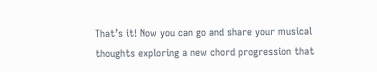That’s it! Now you can go and share your musical thoughts exploring a new chord progression that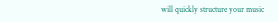will quickly structure your music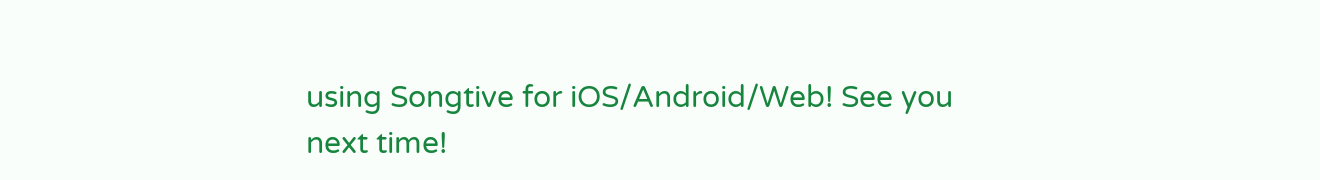using Songtive for iOS/Android/Web! See you next time!